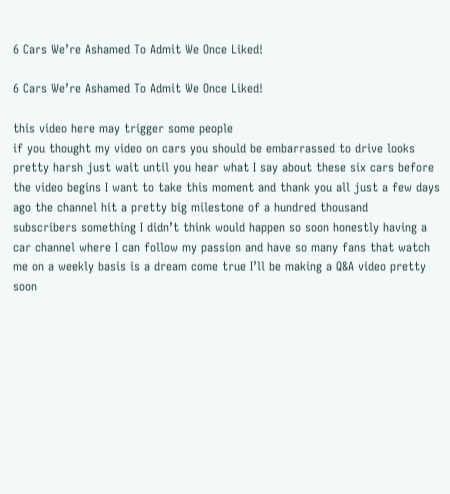6 Cars We’re Ashamed To Admit We Once Liked!

6 Cars We’re Ashamed To Admit We Once Liked!

this video here may trigger some people
if you thought my video on cars you should be embarrassed to drive looks
pretty harsh just wait until you hear what I say about these six cars before
the video begins I want to take this moment and thank you all just a few days
ago the channel hit a pretty big milestone of a hundred thousand
subscribers something I didn’t think would happen so soon honestly having a
car channel where I can follow my passion and have so many fans that watch
me on a weekly basis is a dream come true I’ll be making a Q&A video pretty
soon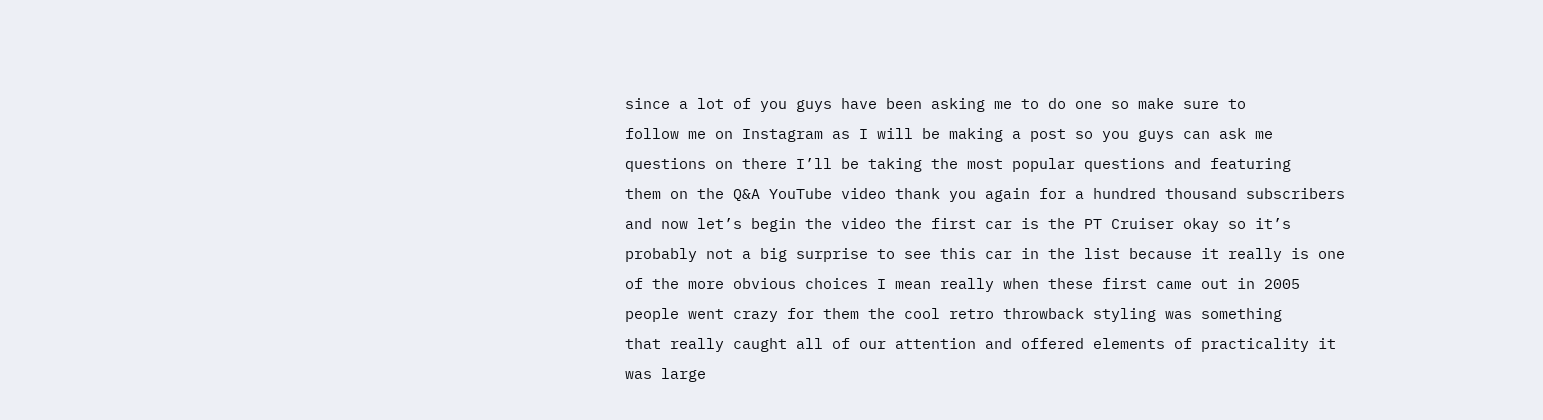since a lot of you guys have been asking me to do one so make sure to
follow me on Instagram as I will be making a post so you guys can ask me
questions on there I’ll be taking the most popular questions and featuring
them on the Q&A YouTube video thank you again for a hundred thousand subscribers
and now let’s begin the video the first car is the PT Cruiser okay so it’s
probably not a big surprise to see this car in the list because it really is one
of the more obvious choices I mean really when these first came out in 2005
people went crazy for them the cool retro throwback styling was something
that really caught all of our attention and offered elements of practicality it
was large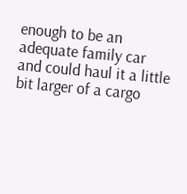enough to be an adequate family car and could haul it a little
bit larger of a cargo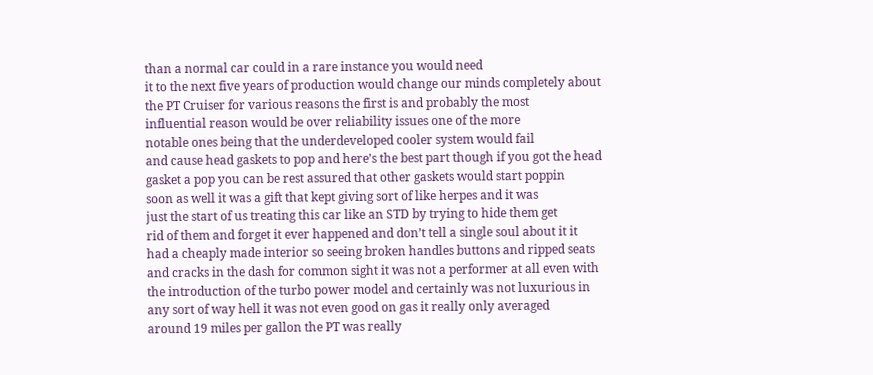than a normal car could in a rare instance you would need
it to the next five years of production would change our minds completely about
the PT Cruiser for various reasons the first is and probably the most
influential reason would be over reliability issues one of the more
notable ones being that the underdeveloped cooler system would fail
and cause head gaskets to pop and here’s the best part though if you got the head
gasket a pop you can be rest assured that other gaskets would start poppin
soon as well it was a gift that kept giving sort of like herpes and it was
just the start of us treating this car like an STD by trying to hide them get
rid of them and forget it ever happened and don’t tell a single soul about it it
had a cheaply made interior so seeing broken handles buttons and ripped seats
and cracks in the dash for common sight it was not a performer at all even with
the introduction of the turbo power model and certainly was not luxurious in
any sort of way hell it was not even good on gas it really only averaged
around 19 miles per gallon the PT was really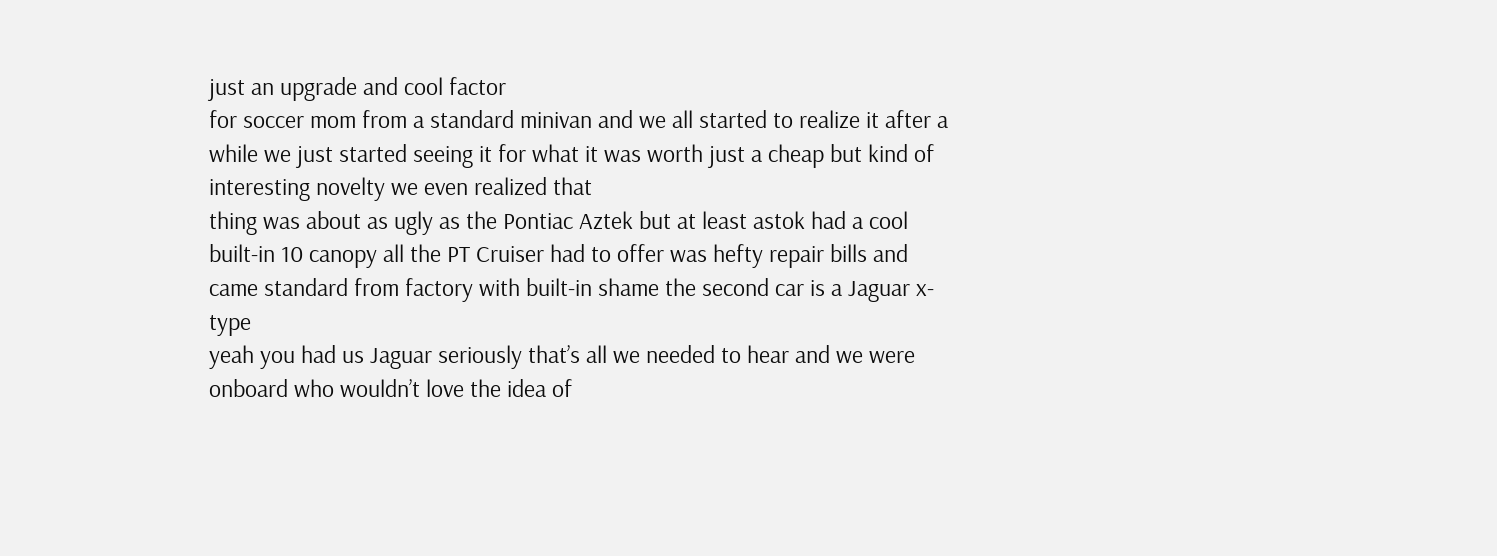just an upgrade and cool factor
for soccer mom from a standard minivan and we all started to realize it after a
while we just started seeing it for what it was worth just a cheap but kind of
interesting novelty we even realized that
thing was about as ugly as the Pontiac Aztek but at least astok had a cool
built-in 10 canopy all the PT Cruiser had to offer was hefty repair bills and
came standard from factory with built-in shame the second car is a Jaguar x-type
yeah you had us Jaguar seriously that’s all we needed to hear and we were
onboard who wouldn’t love the idea of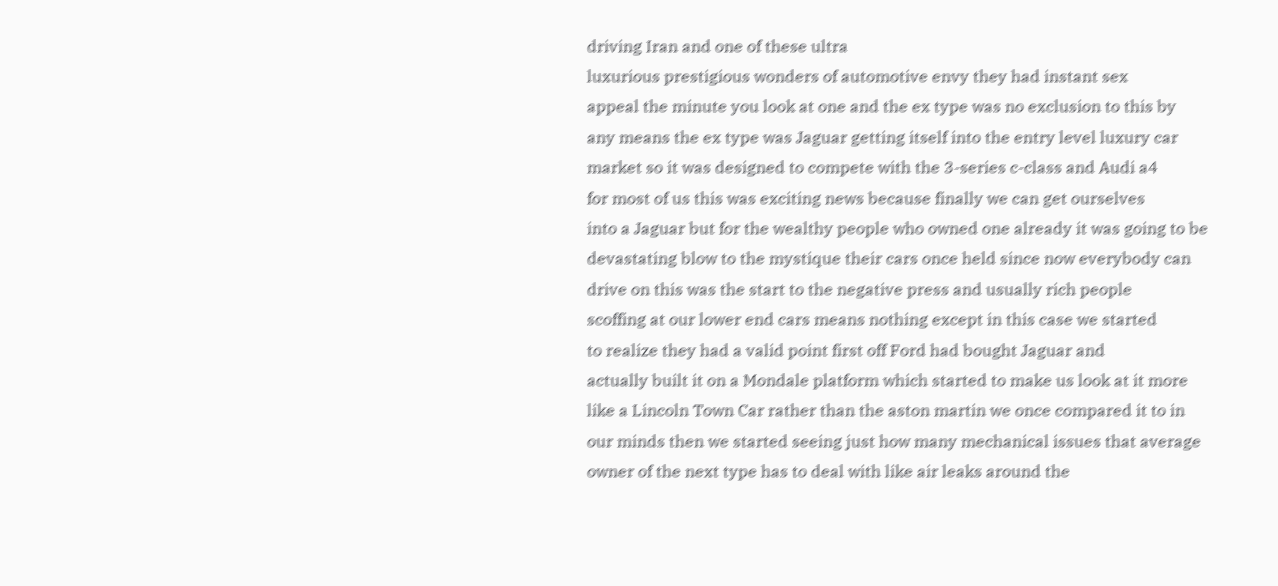driving Iran and one of these ultra
luxurious prestigious wonders of automotive envy they had instant sex
appeal the minute you look at one and the ex type was no exclusion to this by
any means the ex type was Jaguar getting itself into the entry level luxury car
market so it was designed to compete with the 3-series c-class and Audi a4
for most of us this was exciting news because finally we can get ourselves
into a Jaguar but for the wealthy people who owned one already it was going to be
devastating blow to the mystique their cars once held since now everybody can
drive on this was the start to the negative press and usually rich people
scoffing at our lower end cars means nothing except in this case we started
to realize they had a valid point first off Ford had bought Jaguar and
actually built it on a Mondale platform which started to make us look at it more
like a Lincoln Town Car rather than the aston martin we once compared it to in
our minds then we started seeing just how many mechanical issues that average
owner of the next type has to deal with like air leaks around the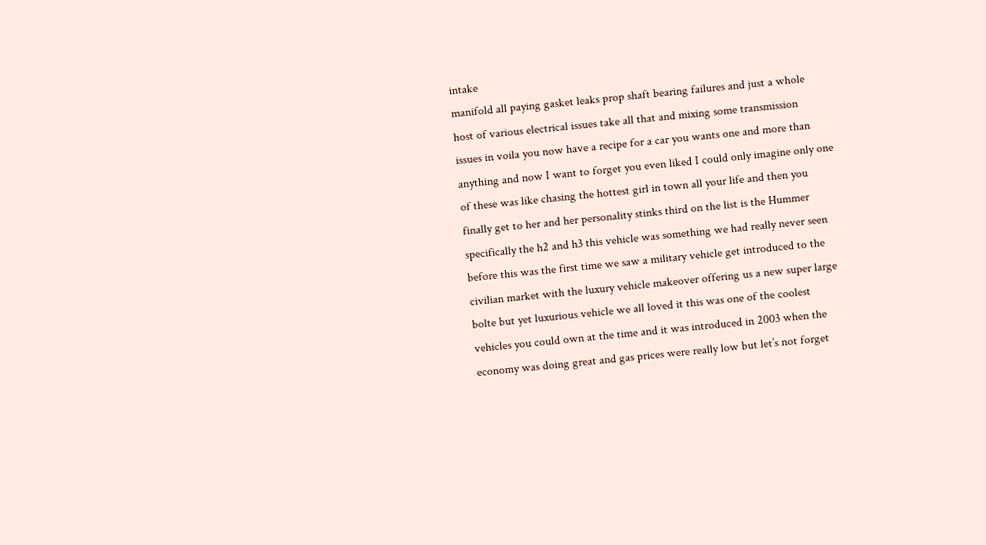intake
manifold all paying gasket leaks prop shaft bearing failures and just a whole
host of various electrical issues take all that and mixing some transmission
issues in voila you now have a recipe for a car you wants one and more than
anything and now I want to forget you even liked I could only imagine only one
of these was like chasing the hottest girl in town all your life and then you
finally get to her and her personality stinks third on the list is the Hummer
specifically the h2 and h3 this vehicle was something we had really never seen
before this was the first time we saw a military vehicle get introduced to the
civilian market with the luxury vehicle makeover offering us a new super large
bolte but yet luxurious vehicle we all loved it this was one of the coolest
vehicles you could own at the time and it was introduced in 2003 when the
economy was doing great and gas prices were really low but let’s not forget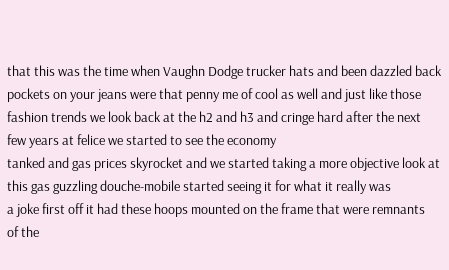that this was the time when Vaughn Dodge trucker hats and been dazzled back
pockets on your jeans were that penny me of cool as well and just like those
fashion trends we look back at the h2 and h3 and cringe hard after the next
few years at felice we started to see the economy
tanked and gas prices skyrocket and we started taking a more objective look at
this gas guzzling douche-mobile started seeing it for what it really was
a joke first off it had these hoops mounted on the frame that were remnants
of the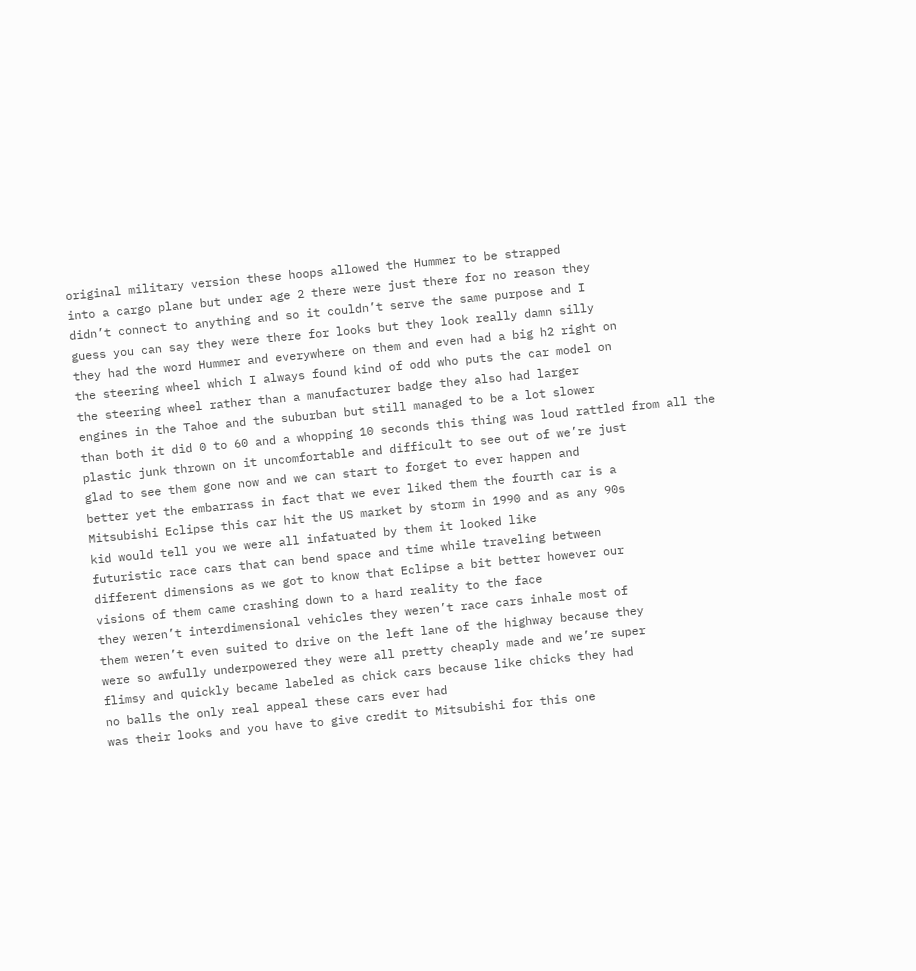original military version these hoops allowed the Hummer to be strapped
into a cargo plane but under age 2 there were just there for no reason they
didn’t connect to anything and so it couldn’t serve the same purpose and I
guess you can say they were there for looks but they look really damn silly
they had the word Hummer and everywhere on them and even had a big h2 right on
the steering wheel which I always found kind of odd who puts the car model on
the steering wheel rather than a manufacturer badge they also had larger
engines in the Tahoe and the suburban but still managed to be a lot slower
than both it did 0 to 60 and a whopping 10 seconds this thing was loud rattled from all the
plastic junk thrown on it uncomfortable and difficult to see out of we’re just
glad to see them gone now and we can start to forget to ever happen and
better yet the embarrass in fact that we ever liked them the fourth car is a
Mitsubishi Eclipse this car hit the US market by storm in 1990 and as any 90s
kid would tell you we were all infatuated by them it looked like
futuristic race cars that can bend space and time while traveling between
different dimensions as we got to know that Eclipse a bit better however our
visions of them came crashing down to a hard reality to the face
they weren’t interdimensional vehicles they weren’t race cars inhale most of
them weren’t even suited to drive on the left lane of the highway because they
were so awfully underpowered they were all pretty cheaply made and we’re super
flimsy and quickly became labeled as chick cars because like chicks they had
no balls the only real appeal these cars ever had
was their looks and you have to give credit to Mitsubishi for this one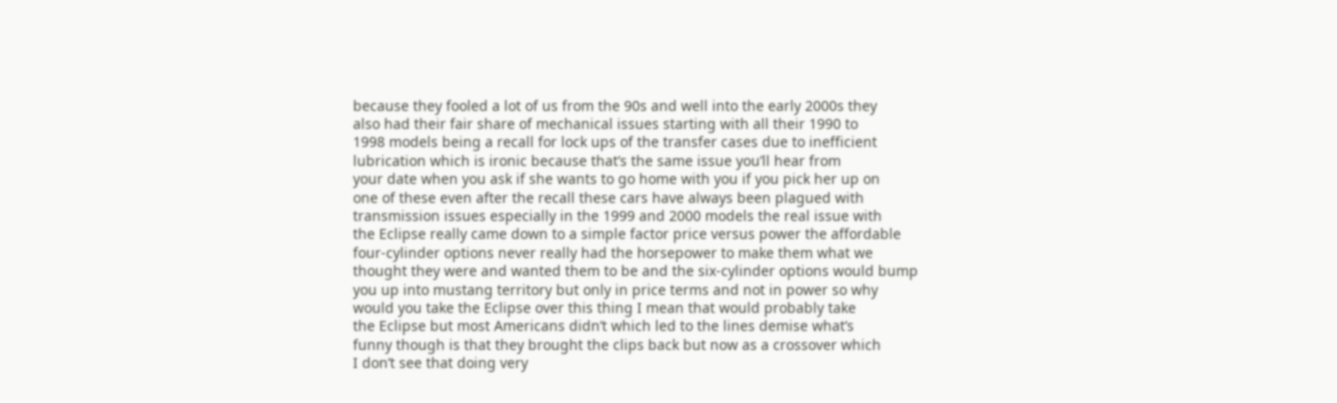because they fooled a lot of us from the 90s and well into the early 2000s they
also had their fair share of mechanical issues starting with all their 1990 to
1998 models being a recall for lock ups of the transfer cases due to inefficient
lubrication which is ironic because that’s the same issue you’ll hear from
your date when you ask if she wants to go home with you if you pick her up on
one of these even after the recall these cars have always been plagued with
transmission issues especially in the 1999 and 2000 models the real issue with
the Eclipse really came down to a simple factor price versus power the affordable
four-cylinder options never really had the horsepower to make them what we
thought they were and wanted them to be and the six-cylinder options would bump
you up into mustang territory but only in price terms and not in power so why
would you take the Eclipse over this thing I mean that would probably take
the Eclipse but most Americans didn’t which led to the lines demise what’s
funny though is that they brought the clips back but now as a crossover which
I don’t see that doing very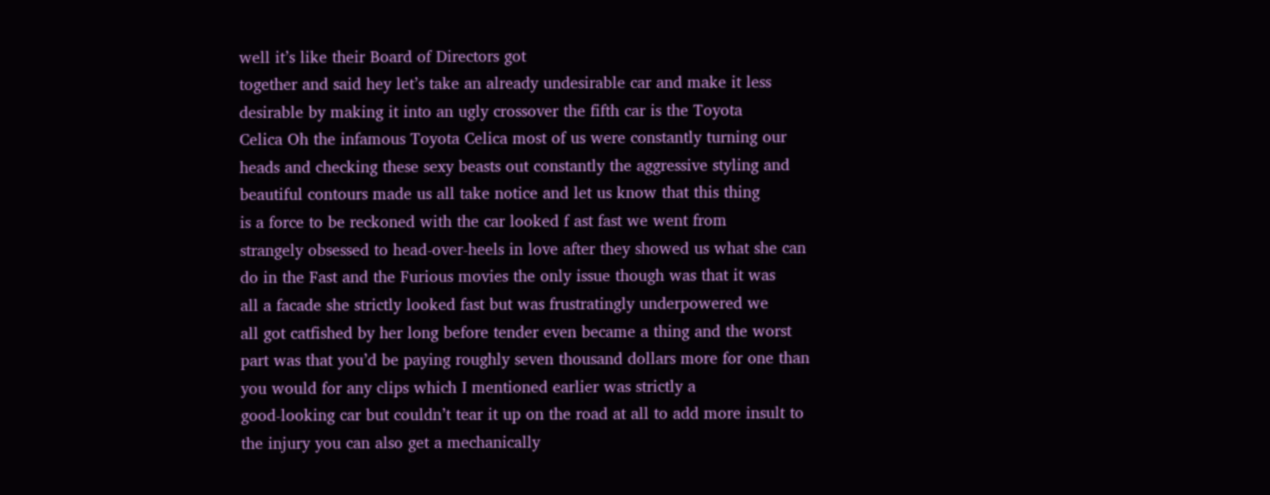well it’s like their Board of Directors got
together and said hey let’s take an already undesirable car and make it less
desirable by making it into an ugly crossover the fifth car is the Toyota
Celica Oh the infamous Toyota Celica most of us were constantly turning our
heads and checking these sexy beasts out constantly the aggressive styling and
beautiful contours made us all take notice and let us know that this thing
is a force to be reckoned with the car looked f ast fast we went from
strangely obsessed to head-over-heels in love after they showed us what she can
do in the Fast and the Furious movies the only issue though was that it was
all a facade she strictly looked fast but was frustratingly underpowered we
all got catfished by her long before tender even became a thing and the worst
part was that you’d be paying roughly seven thousand dollars more for one than
you would for any clips which I mentioned earlier was strictly a
good-looking car but couldn’t tear it up on the road at all to add more insult to
the injury you can also get a mechanically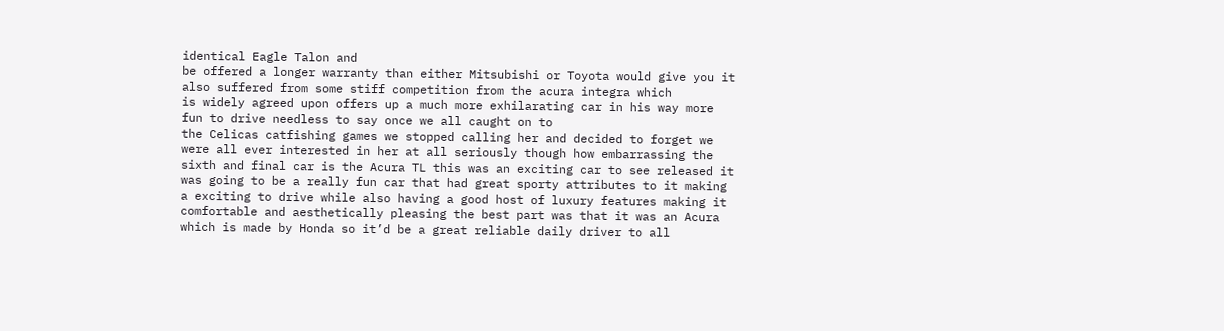identical Eagle Talon and
be offered a longer warranty than either Mitsubishi or Toyota would give you it
also suffered from some stiff competition from the acura integra which
is widely agreed upon offers up a much more exhilarating car in his way more
fun to drive needless to say once we all caught on to
the Celicas catfishing games we stopped calling her and decided to forget we
were all ever interested in her at all seriously though how embarrassing the
sixth and final car is the Acura TL this was an exciting car to see released it
was going to be a really fun car that had great sporty attributes to it making
a exciting to drive while also having a good host of luxury features making it
comfortable and aesthetically pleasing the best part was that it was an Acura
which is made by Honda so it’d be a great reliable daily driver to all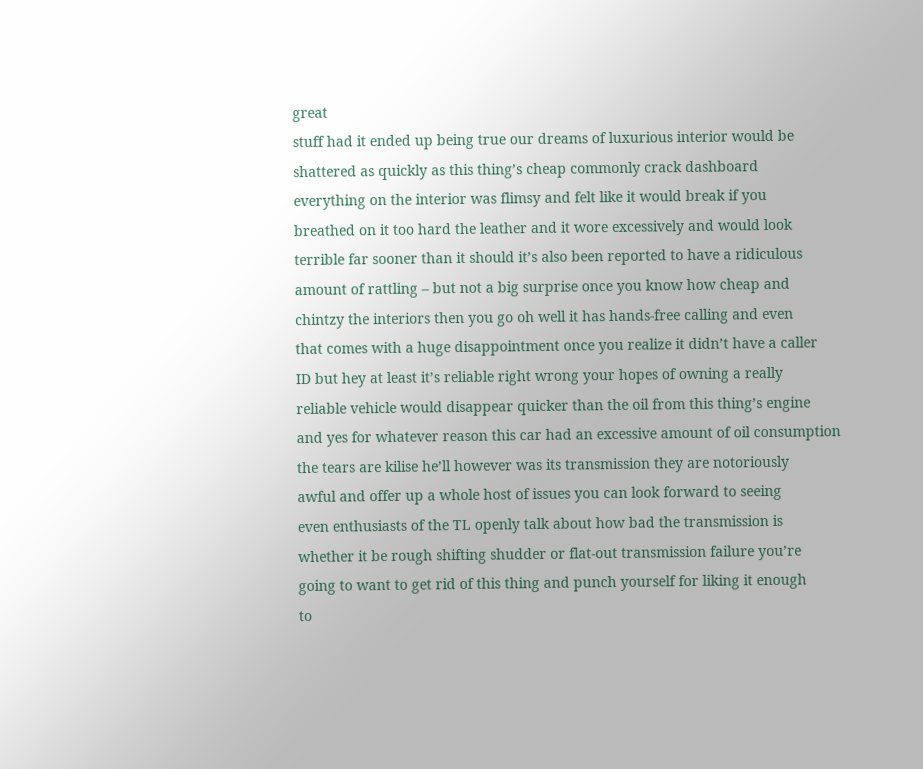great
stuff had it ended up being true our dreams of luxurious interior would be
shattered as quickly as this thing’s cheap commonly crack dashboard
everything on the interior was flimsy and felt like it would break if you
breathed on it too hard the leather and it wore excessively and would look
terrible far sooner than it should it’s also been reported to have a ridiculous
amount of rattling – but not a big surprise once you know how cheap and
chintzy the interiors then you go oh well it has hands-free calling and even
that comes with a huge disappointment once you realize it didn’t have a caller
ID but hey at least it’s reliable right wrong your hopes of owning a really
reliable vehicle would disappear quicker than the oil from this thing’s engine
and yes for whatever reason this car had an excessive amount of oil consumption
the tears are kilise he’ll however was its transmission they are notoriously
awful and offer up a whole host of issues you can look forward to seeing
even enthusiasts of the TL openly talk about how bad the transmission is
whether it be rough shifting shudder or flat-out transmission failure you’re
going to want to get rid of this thing and punch yourself for liking it enough
to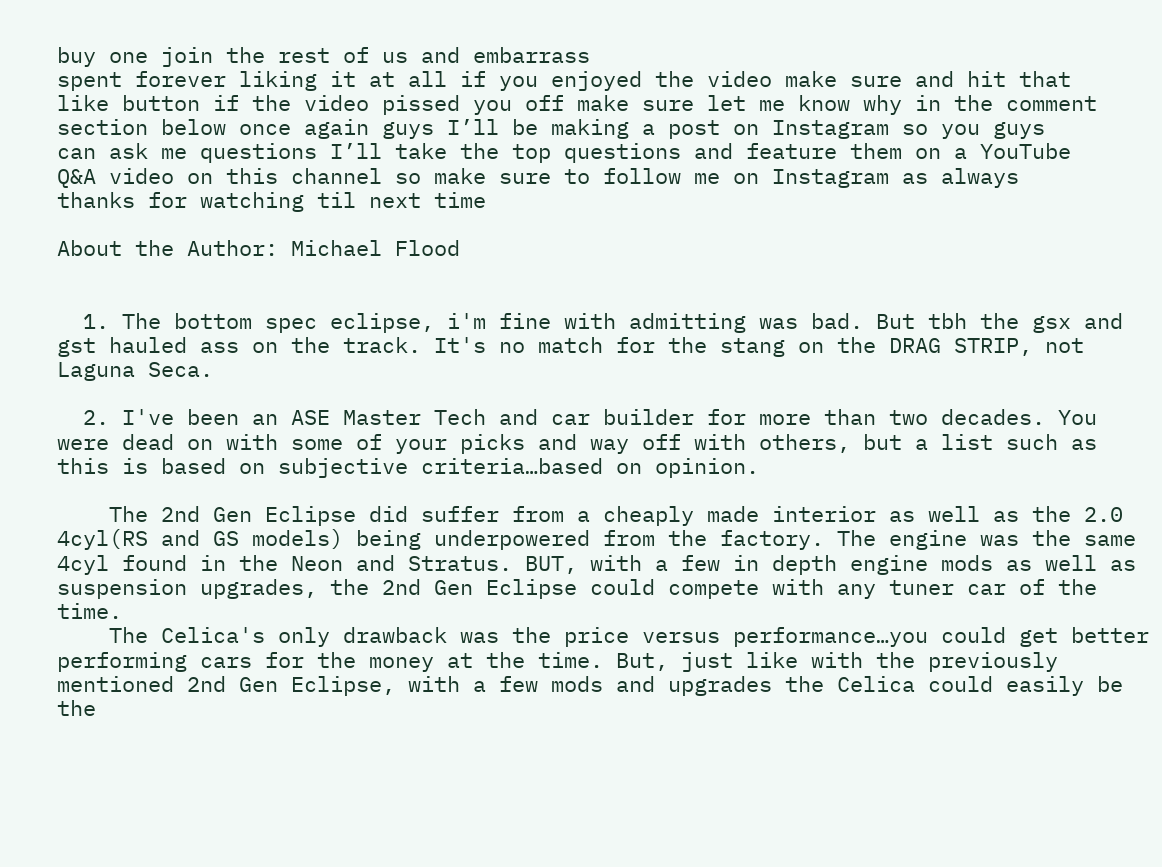buy one join the rest of us and embarrass
spent forever liking it at all if you enjoyed the video make sure and hit that
like button if the video pissed you off make sure let me know why in the comment
section below once again guys I’ll be making a post on Instagram so you guys
can ask me questions I’ll take the top questions and feature them on a YouTube
Q&A video on this channel so make sure to follow me on Instagram as always
thanks for watching til next time

About the Author: Michael Flood


  1. The bottom spec eclipse, i'm fine with admitting was bad. But tbh the gsx and gst hauled ass on the track. It's no match for the stang on the DRAG STRIP, not Laguna Seca.

  2. I've been an ASE Master Tech and car builder for more than two decades. You were dead on with some of your picks and way off with others, but a list such as this is based on subjective criteria…based on opinion.

    The 2nd Gen Eclipse did suffer from a cheaply made interior as well as the 2.0 4cyl(RS and GS models) being underpowered from the factory. The engine was the same 4cyl found in the Neon and Stratus. BUT, with a few in depth engine mods as well as suspension upgrades, the 2nd Gen Eclipse could compete with any tuner car of the time.
    The Celica's only drawback was the price versus performance…you could get better performing cars for the money at the time. But, just like with the previously mentioned 2nd Gen Eclipse, with a few mods and upgrades the Celica could easily be the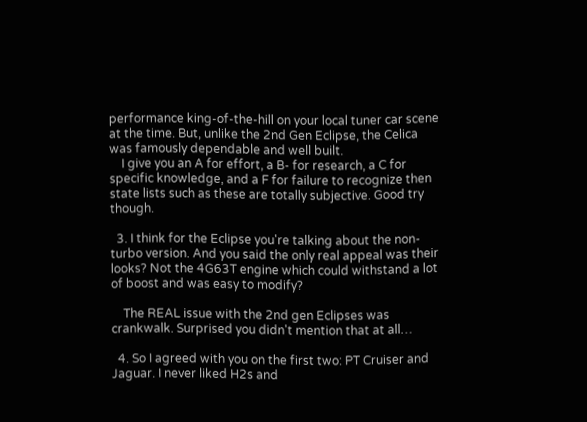performance king-of-the-hill on your local tuner car scene at the time. But, unlike the 2nd Gen Eclipse, the Celica was famously dependable and well built.
    I give you an A for effort, a B- for research, a C for specific knowledge, and a F for failure to recognize then state lists such as these are totally subjective. Good try though.

  3. I think for the Eclipse you're talking about the non-turbo version. And you said the only real appeal was their looks? Not the 4G63T engine which could withstand a lot of boost and was easy to modify?

    The REAL issue with the 2nd gen Eclipses was crankwalk. Surprised you didn't mention that at all…

  4. So I agreed with you on the first two: PT Cruiser and Jaguar. I never liked H2s and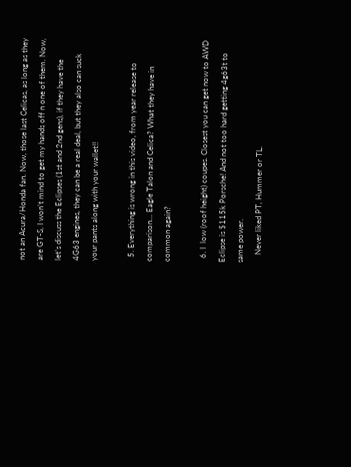not an Acura/Honda fan. Now, those last Celicas, as long as they are GT-S, I won’t mind to get my hands off n one of them. Now, let’s discuss the Eclipses (1st and 2nd gens), if they have the 4G63 engines, they can be a real deal, but they also can suck your pants along with your wallet!!

  5. Everything is wrong in this video, from year release to comparison… Eagle Talon and Celica? What they have in common again?

  6. I  low (roof height) coupes. Closest you can get now to AWD Eclipse is $115k Porsche! And not too hard getting 4g63t to same power.
    Never liked PT, Hummer or TL.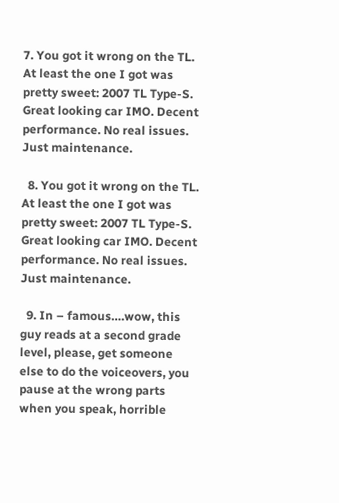7. You got it wrong on the TL. At least the one I got was pretty sweet: 2007 TL Type-S. Great looking car IMO. Decent performance. No real issues. Just maintenance.

  8. You got it wrong on the TL. At least the one I got was pretty sweet: 2007 TL Type-S. Great looking car IMO. Decent performance. No real issues. Just maintenance.

  9. In – famous….wow, this guy reads at a second grade level, please, get someone else to do the voiceovers, you pause at the wrong parts when you speak, horrible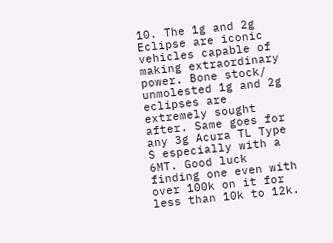10. The 1g and 2g Eclipse are iconic vehicles capable of making extraordinary power. Bone stock/ unmolested 1g and 2g eclipses are extremely sought after. Same goes for any 3g Acura TL Type S especially with a 6MT. Good luck finding one even with over 100k on it for less than 10k to 12k.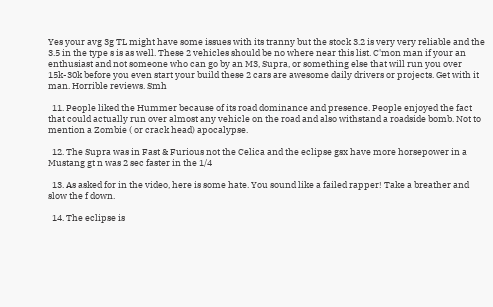Yes your avg 3g TL might have some issues with its tranny but the stock 3.2 is very very reliable and the 3.5 in the type s is as well. These 2 vehicles should be no where near this list. C'mon man if your an enthusiast and not someone who can go by an M3, Supra, or something else that will run you over 15k-30k before you even start your build these 2 cars are awesome daily drivers or projects. Get with it man. Horrible reviews. Smh

  11. People liked the Hummer because of its road dominance and presence. People enjoyed the fact that could actually run over almost any vehicle on the road and also withstand a roadside bomb. Not to mention a Zombie ( or crack head) apocalypse.

  12. The Supra was in Fast & Furious not the Celica and the eclipse gsx have more horsepower in a Mustang gt n was 2 sec faster in the 1/4

  13. As asked for in the video, here is some hate. You sound like a failed rapper! Take a breather and slow the f down.

  14. The eclipse is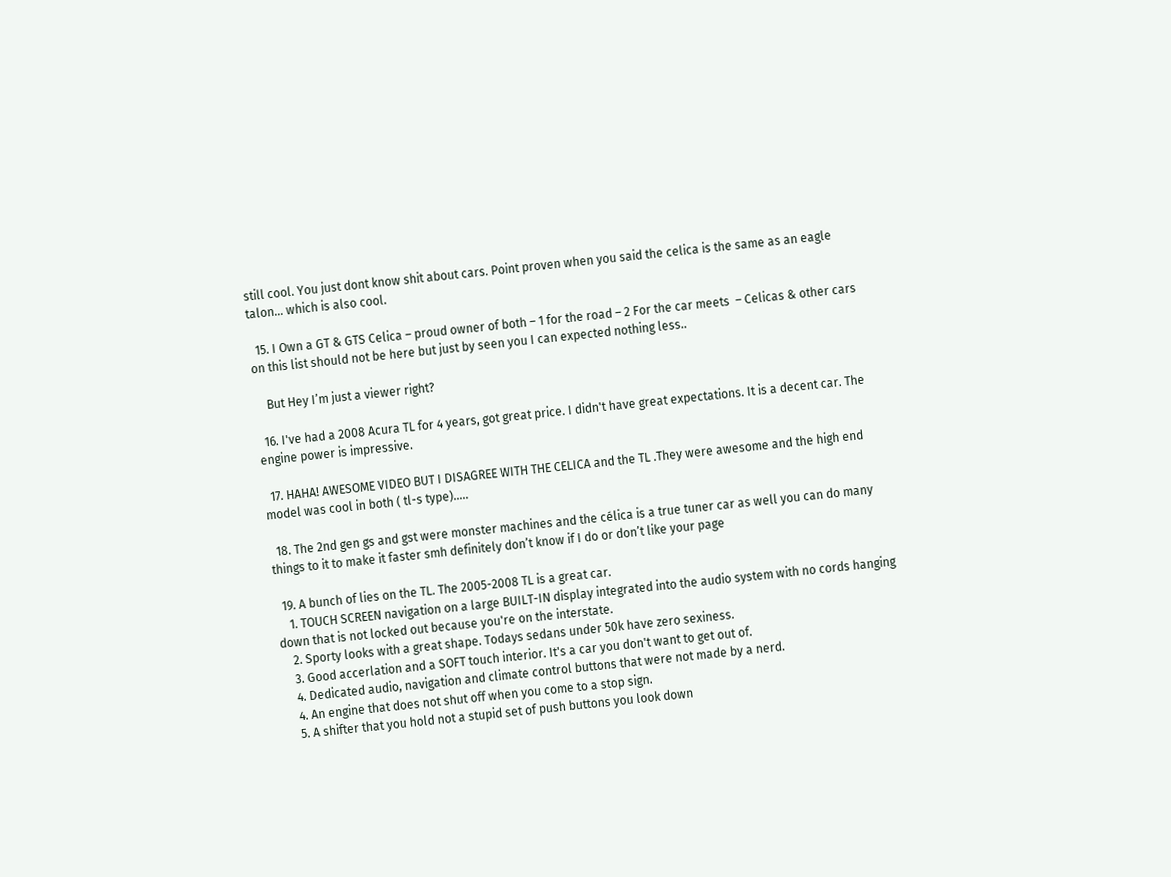still cool. You just dont know shit about cars. Point proven when you said the celica is the same as an eagle talon… which is also cool.

  15. I Own a GT & GTS Celica – proud owner of both – 1 for the road – 2 For the car meets  – Celicas & other cars on this list should not be here but just by seen you I can expected nothing less..

    But Hey I’m just a viewer right?

  16. I've had a 2008 Acura TL for 4 years, got great price. I didn't have great expectations. It is a decent car. The engine power is impressive.

  17. HAHA! AWESOME VIDEO BUT I DISAGREE WITH THE CELICA and the TL .They were awesome and the high end model was cool in both ( tl-s type)…..

  18. The 2nd gen gs and gst were monster machines and the célica is a true tuner car as well you can do many things to it to make it faster smh definitely don’t know if I do or don’t like your page

  19. A bunch of lies on the TL. The 2005-2008 TL is a great car.
    1. TOUCH SCREEN navigation on a large BUILT-IN display integrated into the audio system with no cords hanging down that is not locked out because you're on the interstate.
    2. Sporty looks with a great shape. Todays sedans under 50k have zero sexiness.
    3. Good accerlation and a SOFT touch interior. It's a car you don't want to get out of.
    4. Dedicated audio, navigation and climate control buttons that were not made by a nerd.
    4. An engine that does not shut off when you come to a stop sign.
    5. A shifter that you hold not a stupid set of push buttons you look down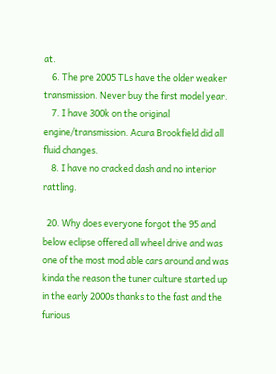at.
    6. The pre 2005 TLs have the older weaker transmission. Never buy the first model year.
    7. I have 300k on the original engine/transmission. Acura Brookfield did all fluid changes.
    8. I have no cracked dash and no interior rattling.

  20. Why does everyone forgot the 95 and below eclipse offered all wheel drive and was one of the most mod able cars around and was kinda the reason the tuner culture started up in the early 2000s thanks to the fast and the furious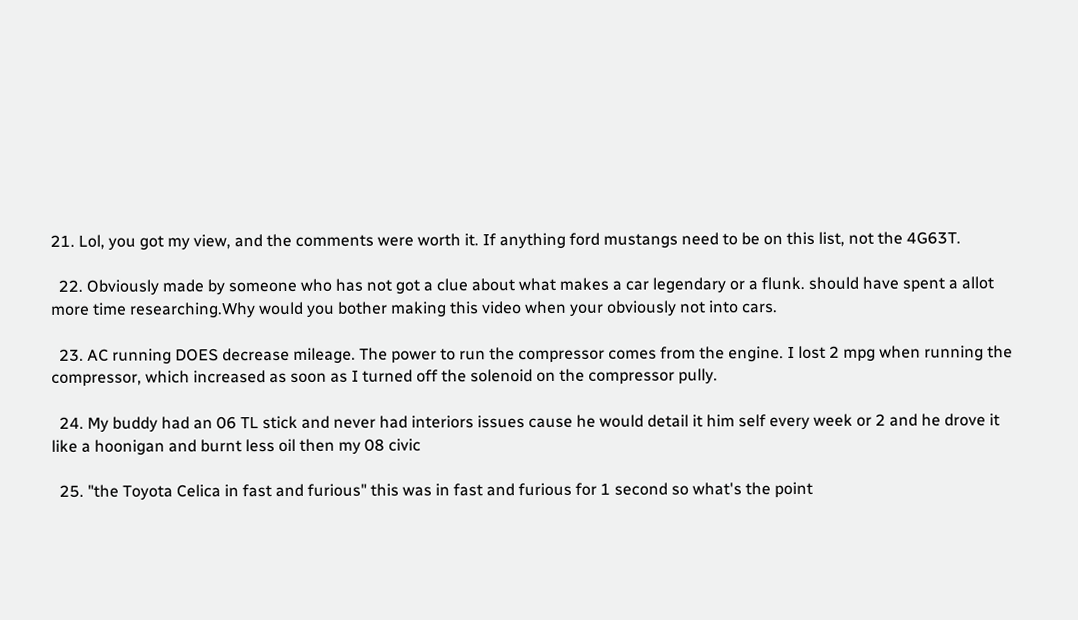21. Lol, you got my view, and the comments were worth it. If anything ford mustangs need to be on this list, not the 4G63T.

  22. Obviously made by someone who has not got a clue about what makes a car legendary or a flunk. should have spent a allot more time researching.Why would you bother making this video when your obviously not into cars.

  23. AC running DOES decrease mileage. The power to run the compressor comes from the engine. I lost 2 mpg when running the compressor, which increased as soon as I turned off the solenoid on the compressor pully.

  24. My buddy had an 06 TL stick and never had interiors issues cause he would detail it him self every week or 2 and he drove it like a hoonigan and burnt less oil then my 08 civic

  25. "the Toyota Celica in fast and furious" this was in fast and furious for 1 second so what's the point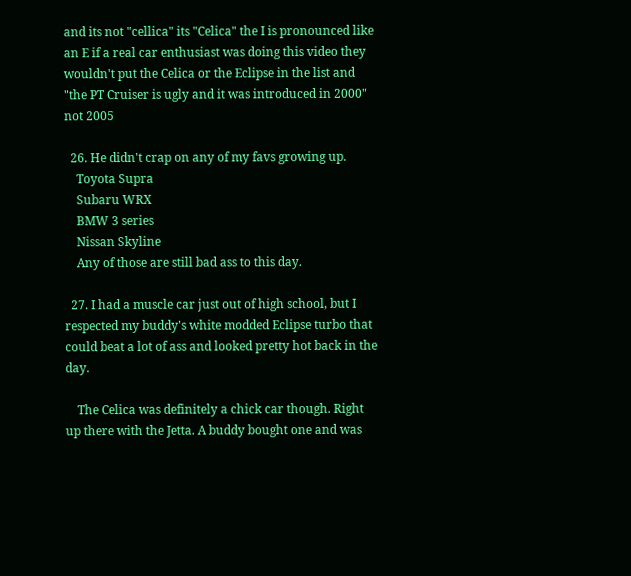and its not "cellica" its "Celica" the I is pronounced like an E if a real car enthusiast was doing this video they wouldn't put the Celica or the Eclipse in the list and "the PT Cruiser is ugly and it was introduced in 2000" not 2005

  26. He didn't crap on any of my favs growing up.
    Toyota Supra
    Subaru WRX
    BMW 3 series
    Nissan Skyline
    Any of those are still bad ass to this day.

  27. I had a muscle car just out of high school, but I respected my buddy's white modded Eclipse turbo that could beat a lot of ass and looked pretty hot back in the day.

    The Celica was definitely a chick car though. Right up there with the Jetta. A buddy bought one and was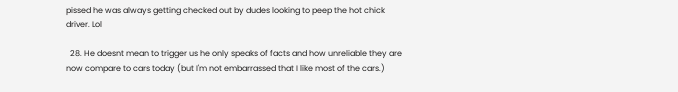pissed he was always getting checked out by dudes looking to peep the hot chick driver. Lol

  28. He doesnt mean to trigger us he only speaks of facts and how unreliable they are now compare to cars today (but I'm not embarrassed that I like most of the cars.)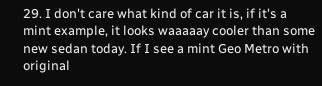29. I don't care what kind of car it is, if it's a mint example, it looks waaaaay cooler than some new sedan today. If I see a mint Geo Metro with original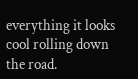everything it looks cool rolling down the road.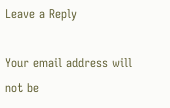Leave a Reply

Your email address will not be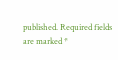published. Required fields are marked *